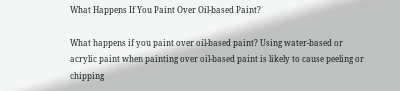What Happens If You Paint Over Oil-based Paint?

What happens if you paint over oil-based paint? Using water-based or acrylic paint when painting over oil-based paint is likely to cause peeling or chipping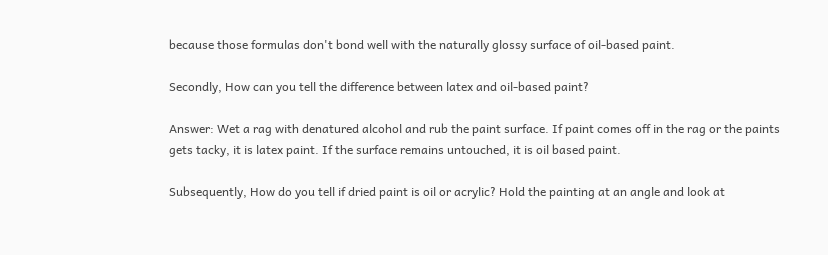because those formulas don't bond well with the naturally glossy surface of oil-based paint.

Secondly, How can you tell the difference between latex and oil-based paint?

Answer: Wet a rag with denatured alcohol and rub the paint surface. If paint comes off in the rag or the paints gets tacky, it is latex paint. If the surface remains untouched, it is oil based paint.

Subsequently, How do you tell if dried paint is oil or acrylic? Hold the painting at an angle and look at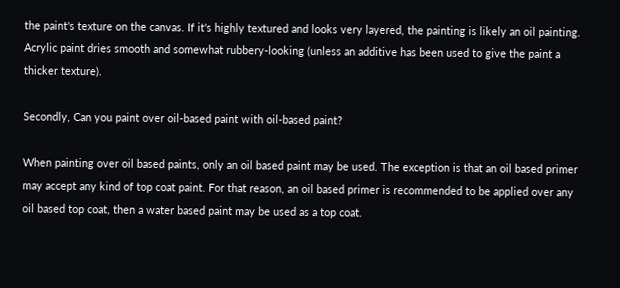the paint's texture on the canvas. If it's highly textured and looks very layered, the painting is likely an oil painting. Acrylic paint dries smooth and somewhat rubbery-looking (unless an additive has been used to give the paint a thicker texture).

Secondly, Can you paint over oil-based paint with oil-based paint?

When painting over oil based paints, only an oil based paint may be used. The exception is that an oil based primer may accept any kind of top coat paint. For that reason, an oil based primer is recommended to be applied over any oil based top coat, then a water based paint may be used as a top coat.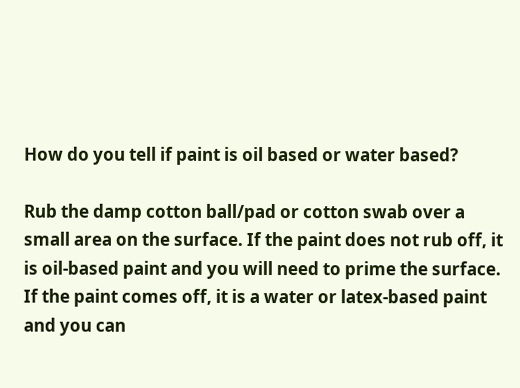How do you tell if paint is oil based or water based?

Rub the damp cotton ball/pad or cotton swab over a small area on the surface. If the paint does not rub off, it is oil-based paint and you will need to prime the surface. If the paint comes off, it is a water or latex-based paint and you can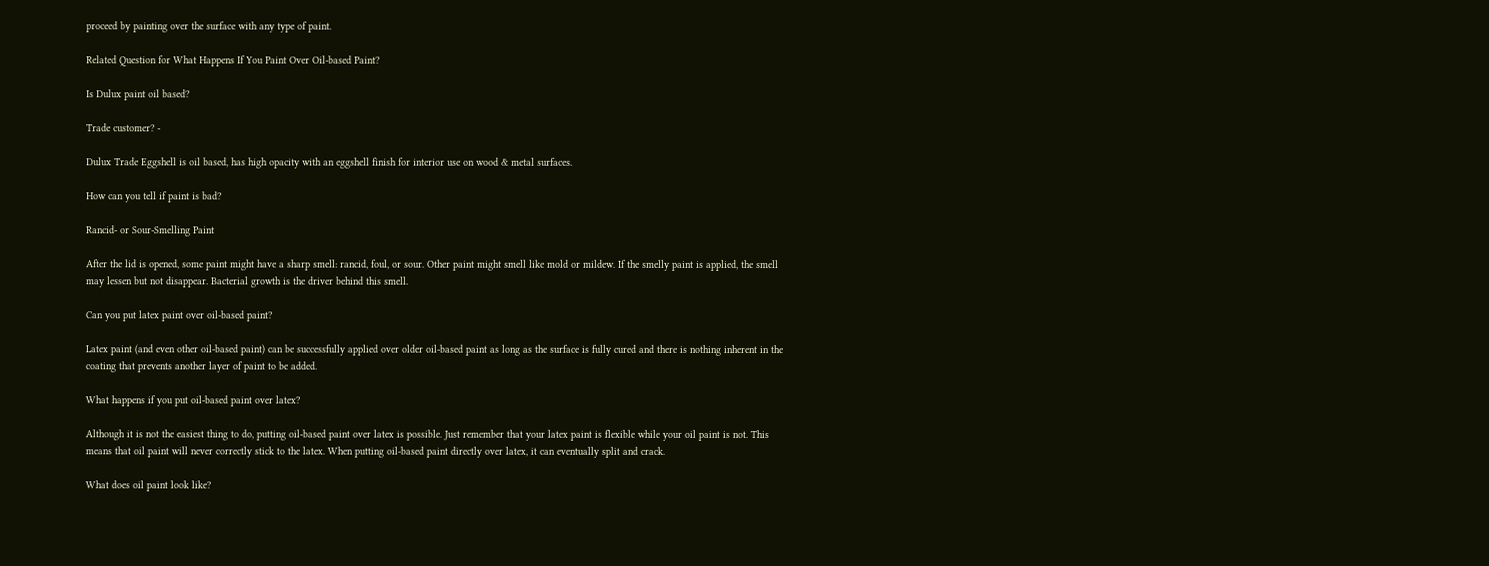proceed by painting over the surface with any type of paint.

Related Question for What Happens If You Paint Over Oil-based Paint?

Is Dulux paint oil based?

Trade customer? -

Dulux Trade Eggshell is oil based, has high opacity with an eggshell finish for interior use on wood & metal surfaces.

How can you tell if paint is bad?

Rancid- or Sour-Smelling Paint

After the lid is opened, some paint might have a sharp smell: rancid, foul, or sour. Other paint might smell like mold or mildew. If the smelly paint is applied, the smell may lessen but not disappear. Bacterial growth is the driver behind this smell.

Can you put latex paint over oil-based paint?

Latex paint (and even other oil-based paint) can be successfully applied over older oil-based paint as long as the surface is fully cured and there is nothing inherent in the coating that prevents another layer of paint to be added.

What happens if you put oil-based paint over latex?

Although it is not the easiest thing to do, putting oil-based paint over latex is possible. Just remember that your latex paint is flexible while your oil paint is not. This means that oil paint will never correctly stick to the latex. When putting oil-based paint directly over latex, it can eventually split and crack.

What does oil paint look like?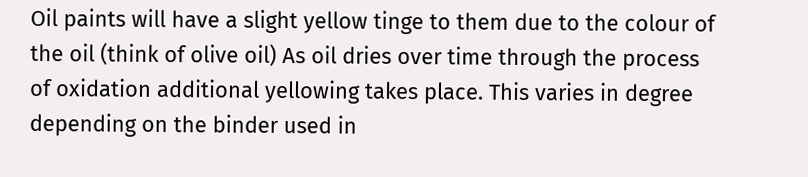Oil paints will have a slight yellow tinge to them due to the colour of the oil (think of olive oil) As oil dries over time through the process of oxidation additional yellowing takes place. This varies in degree depending on the binder used in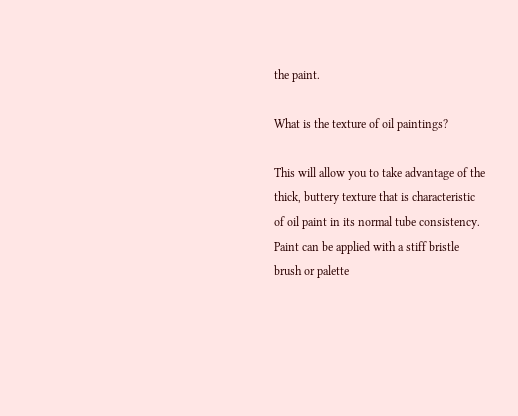the paint.

What is the texture of oil paintings?

This will allow you to take advantage of the thick, buttery texture that is characteristic of oil paint in its normal tube consistency. Paint can be applied with a stiff bristle brush or palette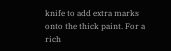knife to add extra marks onto the thick paint. For a rich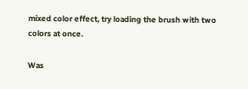mixed color effect, try loading the brush with two colors at once.

Was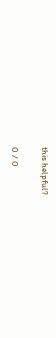this helpful?

0 / 0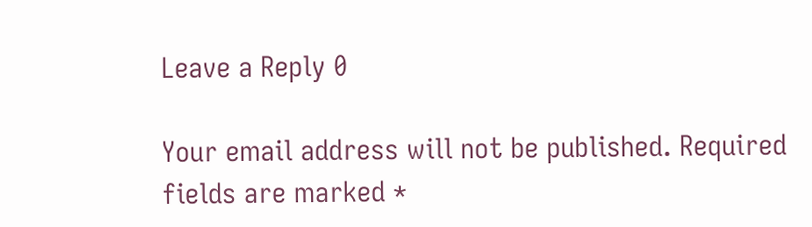Leave a Reply 0

Your email address will not be published. Required fields are marked *